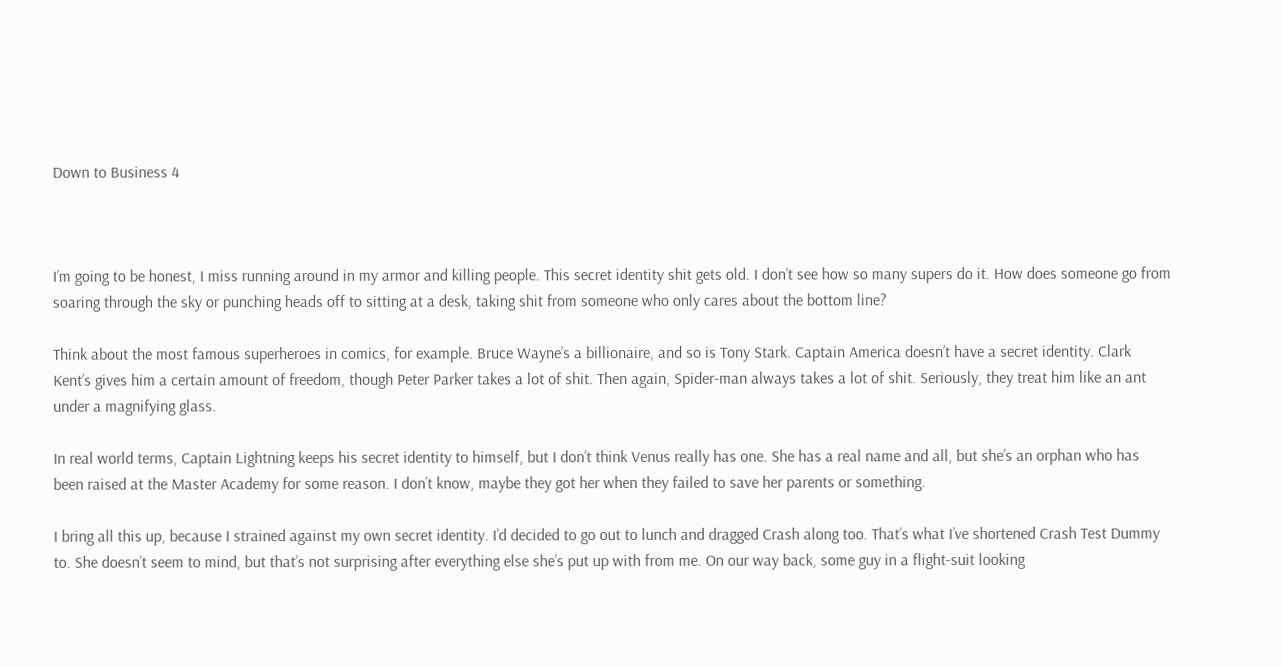Down to Business 4



I’m going to be honest, I miss running around in my armor and killing people. This secret identity shit gets old. I don’t see how so many supers do it. How does someone go from soaring through the sky or punching heads off to sitting at a desk, taking shit from someone who only cares about the bottom line?

Think about the most famous superheroes in comics, for example. Bruce Wayne’s a billionaire, and so is Tony Stark. Captain America doesn’t have a secret identity. Clark Kent’s gives him a certain amount of freedom, though Peter Parker takes a lot of shit. Then again, Spider-man always takes a lot of shit. Seriously, they treat him like an ant under a magnifying glass.

In real world terms, Captain Lightning keeps his secret identity to himself, but I don’t think Venus really has one. She has a real name and all, but she’s an orphan who has been raised at the Master Academy for some reason. I don’t know, maybe they got her when they failed to save her parents or something.

I bring all this up, because I strained against my own secret identity. I’d decided to go out to lunch and dragged Crash along too. That’s what I’ve shortened Crash Test Dummy to. She doesn’t seem to mind, but that’s not surprising after everything else she’s put up with from me. On our way back, some guy in a flight-suit looking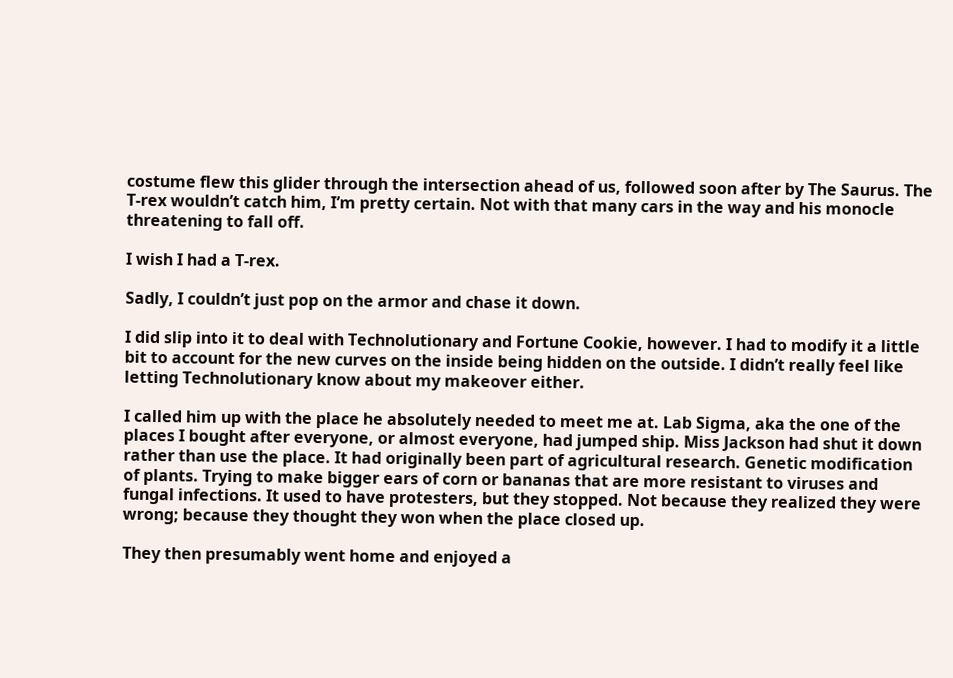costume flew this glider through the intersection ahead of us, followed soon after by The Saurus. The T-rex wouldn’t catch him, I’m pretty certain. Not with that many cars in the way and his monocle threatening to fall off.

I wish I had a T-rex.

Sadly, I couldn’t just pop on the armor and chase it down.

I did slip into it to deal with Technolutionary and Fortune Cookie, however. I had to modify it a little bit to account for the new curves on the inside being hidden on the outside. I didn’t really feel like letting Technolutionary know about my makeover either.

I called him up with the place he absolutely needed to meet me at. Lab Sigma, aka the one of the places I bought after everyone, or almost everyone, had jumped ship. Miss Jackson had shut it down rather than use the place. It had originally been part of agricultural research. Genetic modification of plants. Trying to make bigger ears of corn or bananas that are more resistant to viruses and fungal infections. It used to have protesters, but they stopped. Not because they realized they were wrong; because they thought they won when the place closed up.

They then presumably went home and enjoyed a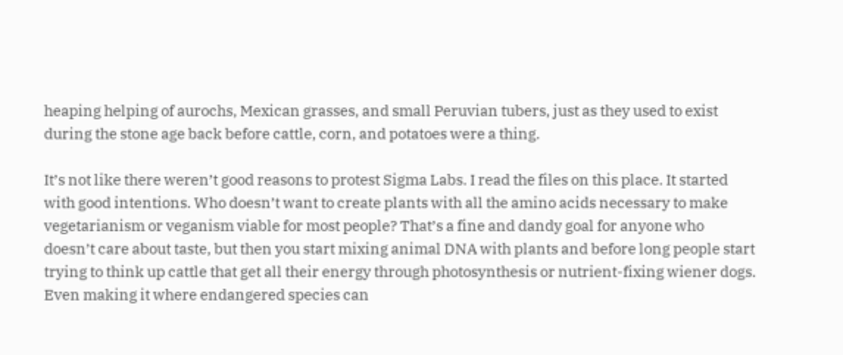heaping helping of aurochs, Mexican grasses, and small Peruvian tubers, just as they used to exist during the stone age back before cattle, corn, and potatoes were a thing.

It’s not like there weren’t good reasons to protest Sigma Labs. I read the files on this place. It started with good intentions. Who doesn’t want to create plants with all the amino acids necessary to make vegetarianism or veganism viable for most people? That’s a fine and dandy goal for anyone who doesn’t care about taste, but then you start mixing animal DNA with plants and before long people start trying to think up cattle that get all their energy through photosynthesis or nutrient-fixing wiener dogs. Even making it where endangered species can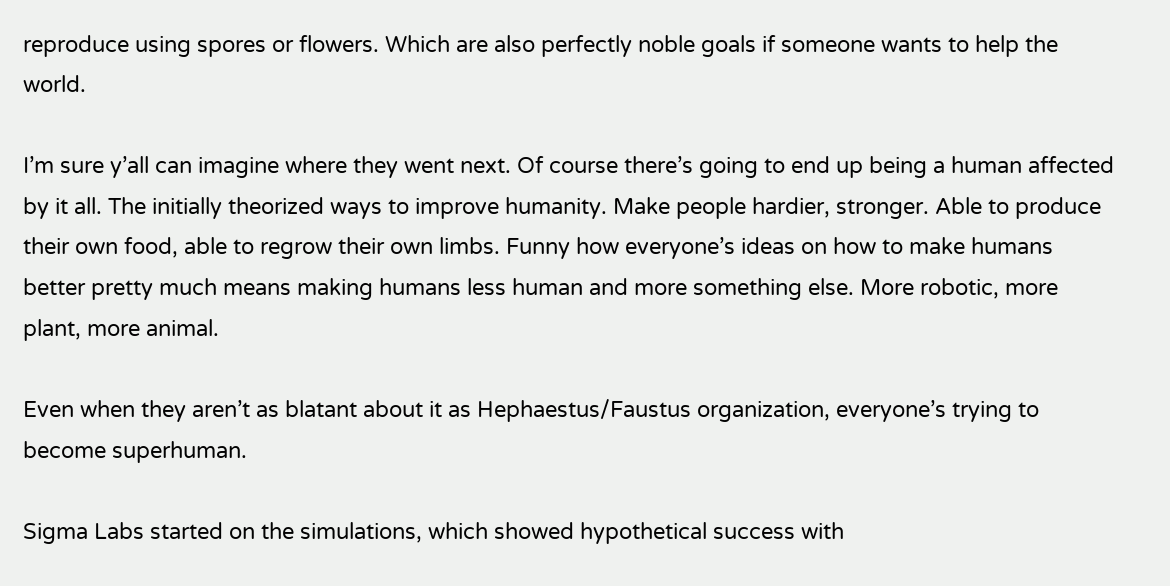reproduce using spores or flowers. Which are also perfectly noble goals if someone wants to help the world.

I’m sure y’all can imagine where they went next. Of course there’s going to end up being a human affected by it all. The initially theorized ways to improve humanity. Make people hardier, stronger. Able to produce their own food, able to regrow their own limbs. Funny how everyone’s ideas on how to make humans better pretty much means making humans less human and more something else. More robotic, more plant, more animal.

Even when they aren’t as blatant about it as Hephaestus/Faustus organization, everyone’s trying to become superhuman.

Sigma Labs started on the simulations, which showed hypothetical success with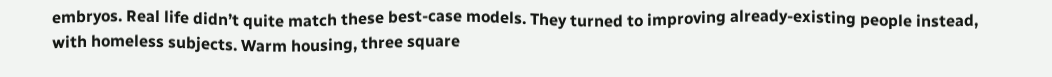embryos. Real life didn’t quite match these best-case models. They turned to improving already-existing people instead, with homeless subjects. Warm housing, three square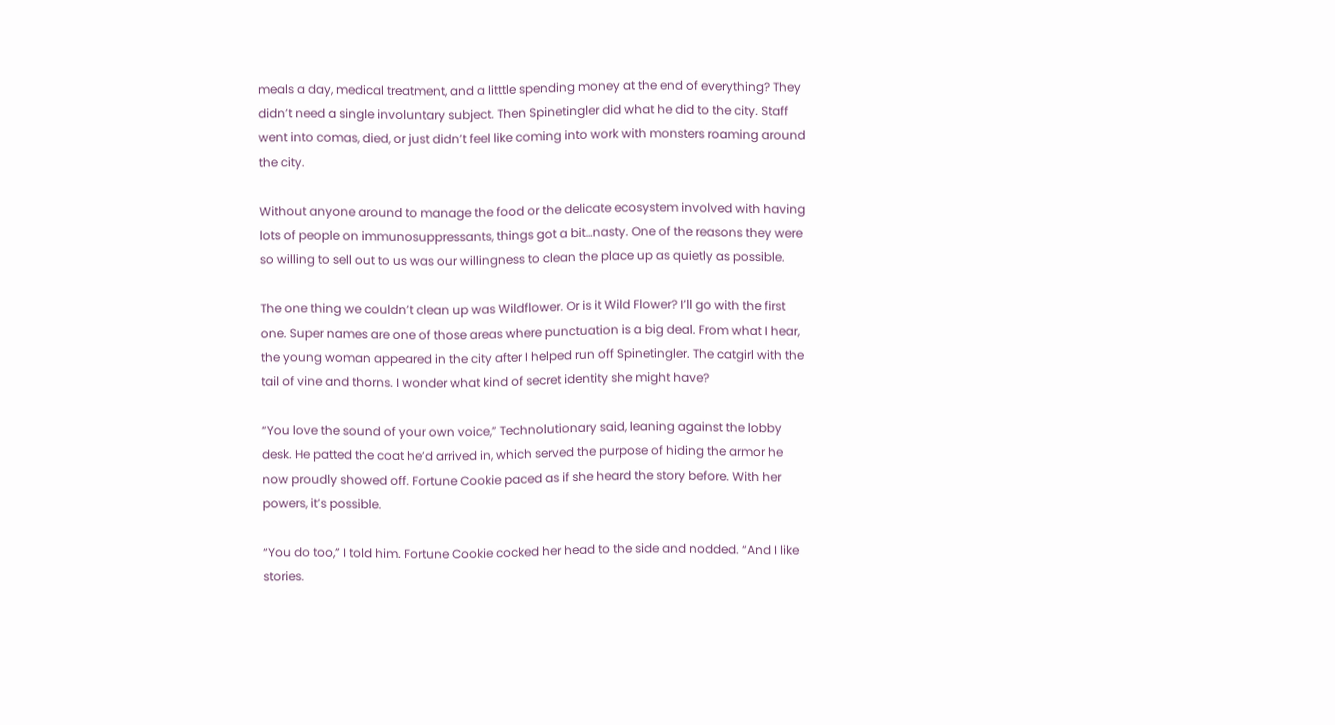meals a day, medical treatment, and a litttle spending money at the end of everything? They didn’t need a single involuntary subject. Then Spinetingler did what he did to the city. Staff went into comas, died, or just didn’t feel like coming into work with monsters roaming around the city.

Without anyone around to manage the food or the delicate ecosystem involved with having lots of people on immunosuppressants, things got a bit…nasty. One of the reasons they were so willing to sell out to us was our willingness to clean the place up as quietly as possible.

The one thing we couldn’t clean up was Wildflower. Or is it Wild Flower? I’ll go with the first one. Super names are one of those areas where punctuation is a big deal. From what I hear, the young woman appeared in the city after I helped run off Spinetingler. The catgirl with the tail of vine and thorns. I wonder what kind of secret identity she might have?

“You love the sound of your own voice,” Technolutionary said, leaning against the lobby desk. He patted the coat he’d arrived in, which served the purpose of hiding the armor he now proudly showed off. Fortune Cookie paced as if she heard the story before. With her powers, it’s possible.

“You do too,” I told him. Fortune Cookie cocked her head to the side and nodded. “And I like stories.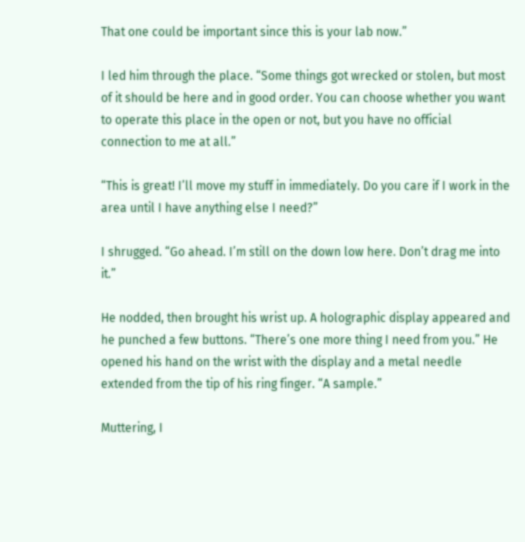That one could be important since this is your lab now.”

I led him through the place. “Some things got wrecked or stolen, but most of it should be here and in good order. You can choose whether you want to operate this place in the open or not, but you have no official connection to me at all.”

“This is great! I’ll move my stuff in immediately. Do you care if I work in the area until I have anything else I need?”

I shrugged. “Go ahead. I’m still on the down low here. Don’t drag me into it.”

He nodded, then brought his wrist up. A holographic display appeared and he punched a few buttons. “There’s one more thing I need from you.” He opened his hand on the wrist with the display and a metal needle extended from the tip of his ring finger. “A sample.”

Muttering, I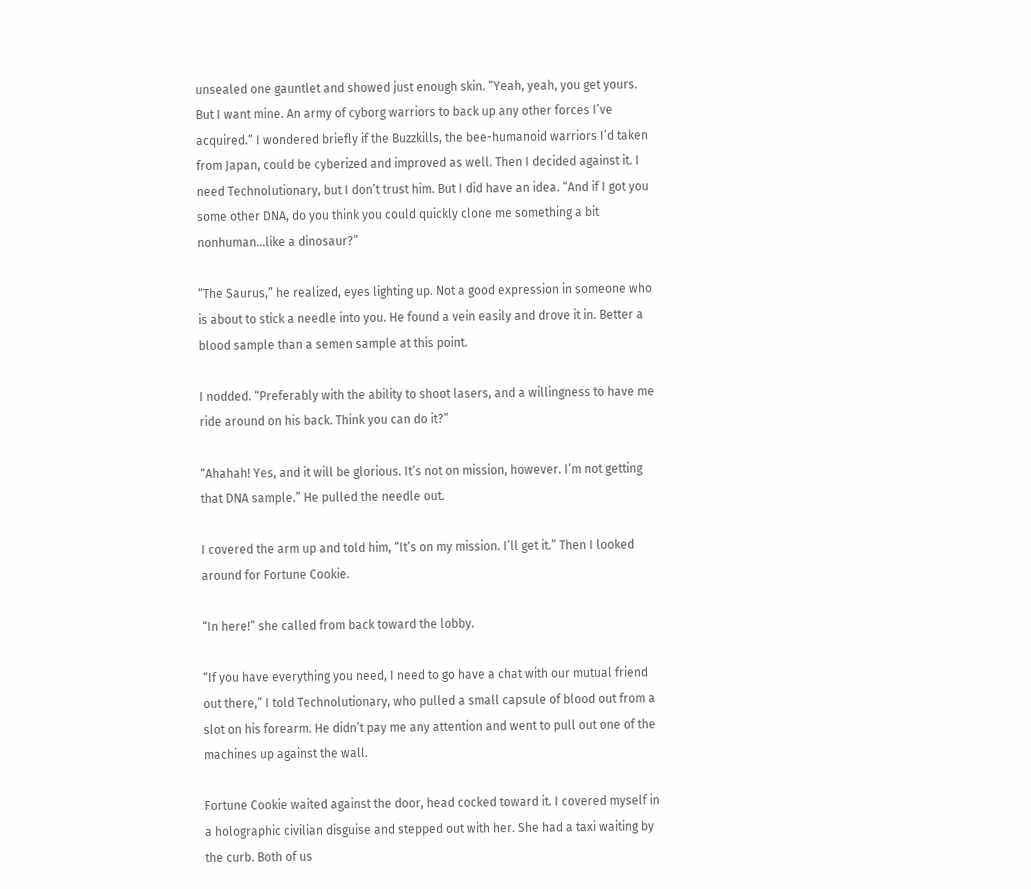unsealed one gauntlet and showed just enough skin. “Yeah, yeah, you get yours. But I want mine. An army of cyborg warriors to back up any other forces I’ve acquired.” I wondered briefly if the Buzzkills, the bee-humanoid warriors I’d taken from Japan, could be cyberized and improved as well. Then I decided against it. I need Technolutionary, but I don’t trust him. But I did have an idea. “And if I got you some other DNA, do you think you could quickly clone me something a bit nonhuman…like a dinosaur?”

“The Saurus,” he realized, eyes lighting up. Not a good expression in someone who is about to stick a needle into you. He found a vein easily and drove it in. Better a blood sample than a semen sample at this point.

I nodded. “Preferably with the ability to shoot lasers, and a willingness to have me ride around on his back. Think you can do it?”

“Ahahah! Yes, and it will be glorious. It’s not on mission, however. I’m not getting that DNA sample.” He pulled the needle out.

I covered the arm up and told him, “It’s on my mission. I’ll get it.” Then I looked around for Fortune Cookie.

“In here!” she called from back toward the lobby.

“If you have everything you need, I need to go have a chat with our mutual friend out there,” I told Technolutionary, who pulled a small capsule of blood out from a slot on his forearm. He didn’t pay me any attention and went to pull out one of the machines up against the wall.

Fortune Cookie waited against the door, head cocked toward it. I covered myself in a holographic civilian disguise and stepped out with her. She had a taxi waiting by the curb. Both of us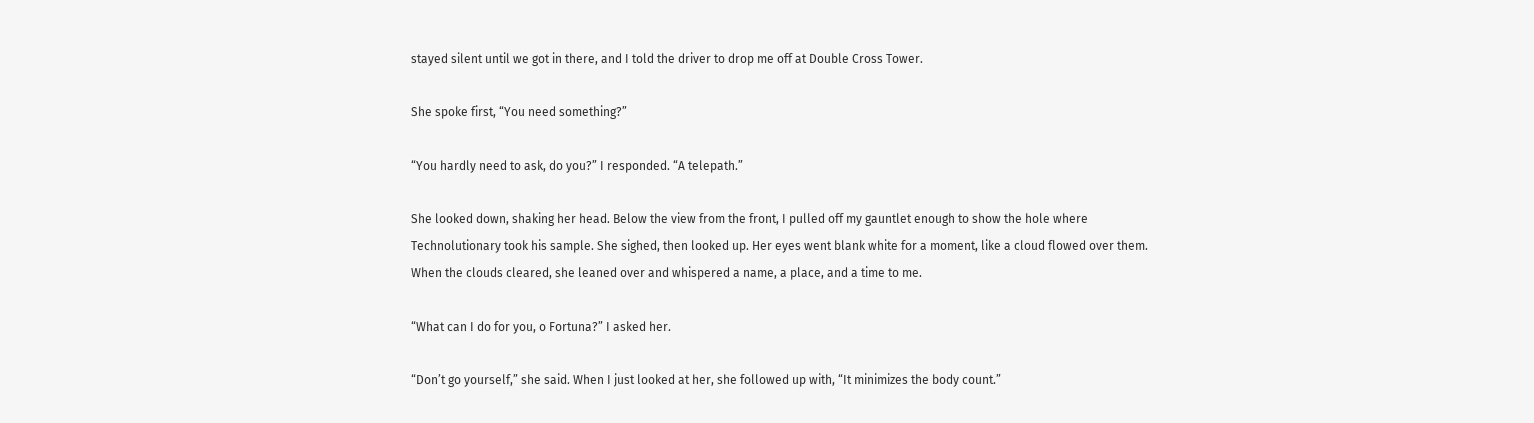stayed silent until we got in there, and I told the driver to drop me off at Double Cross Tower.

She spoke first, “You need something?”

“You hardly need to ask, do you?” I responded. “A telepath.”

She looked down, shaking her head. Below the view from the front, I pulled off my gauntlet enough to show the hole where Technolutionary took his sample. She sighed, then looked up. Her eyes went blank white for a moment, like a cloud flowed over them. When the clouds cleared, she leaned over and whispered a name, a place, and a time to me.

“What can I do for you, o Fortuna?” I asked her.

“Don’t go yourself,” she said. When I just looked at her, she followed up with, “It minimizes the body count.”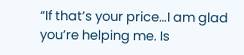“If that’s your price…I am glad you’re helping me. Is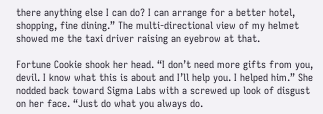there anything else I can do? I can arrange for a better hotel, shopping, fine dining.” The multi-directional view of my helmet showed me the taxi driver raising an eyebrow at that.

Fortune Cookie shook her head. “I don’t need more gifts from you, devil. I know what this is about and I’ll help you. I helped him.” She nodded back toward Sigma Labs with a screwed up look of disgust on her face. “Just do what you always do.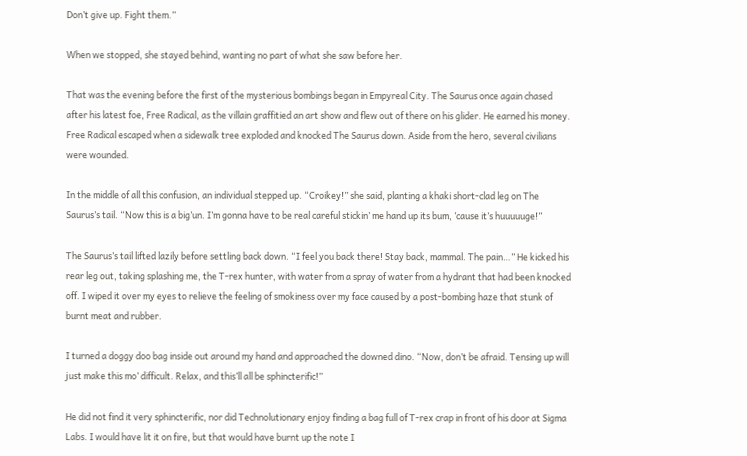Don’t give up. Fight them.”

When we stopped, she stayed behind, wanting no part of what she saw before her.

That was the evening before the first of the mysterious bombings began in Empyreal City. The Saurus once again chased after his latest foe, Free Radical, as the villain graffitied an art show and flew out of there on his glider. He earned his money. Free Radical escaped when a sidewalk tree exploded and knocked The Saurus down. Aside from the hero, several civilians were wounded.

In the middle of all this confusion, an individual stepped up. “Croikey!” she said, planting a khaki short-clad leg on The Saurus’s tail. “Now this is a big’un. I’m gonna have to be real careful stickin’ me hand up its bum, ’cause it’s huuuuuge!”

The Saurus’s tail lifted lazily before settling back down. “I feel you back there! Stay back, mammal. The pain…” He kicked his rear leg out, taking splashing me, the T-rex hunter, with water from a spray of water from a hydrant that had been knocked off. I wiped it over my eyes to relieve the feeling of smokiness over my face caused by a post-bombing haze that stunk of burnt meat and rubber.

I turned a doggy doo bag inside out around my hand and approached the downed dino. “Now, don’t be afraid. Tensing up will just make this mo’ difficult. Relax, and this’ll all be sphincterific!”

He did not find it very sphincterific, nor did Technolutionary enjoy finding a bag full of T-rex crap in front of his door at Sigma Labs. I would have lit it on fire, but that would have burnt up the note I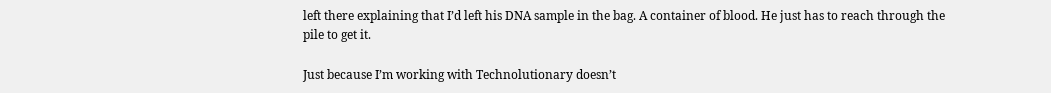left there explaining that I’d left his DNA sample in the bag. A container of blood. He just has to reach through the pile to get it.

Just because I’m working with Technolutionary doesn’t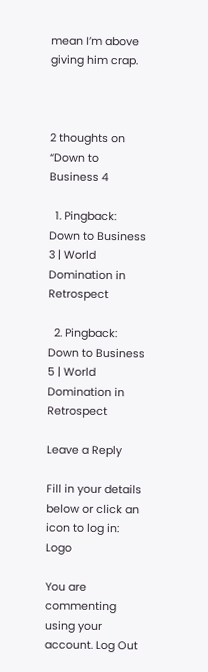mean I’m above giving him crap.



2 thoughts on “Down to Business 4

  1. Pingback: Down to Business 3 | World Domination in Retrospect

  2. Pingback: Down to Business 5 | World Domination in Retrospect

Leave a Reply

Fill in your details below or click an icon to log in: Logo

You are commenting using your account. Log Out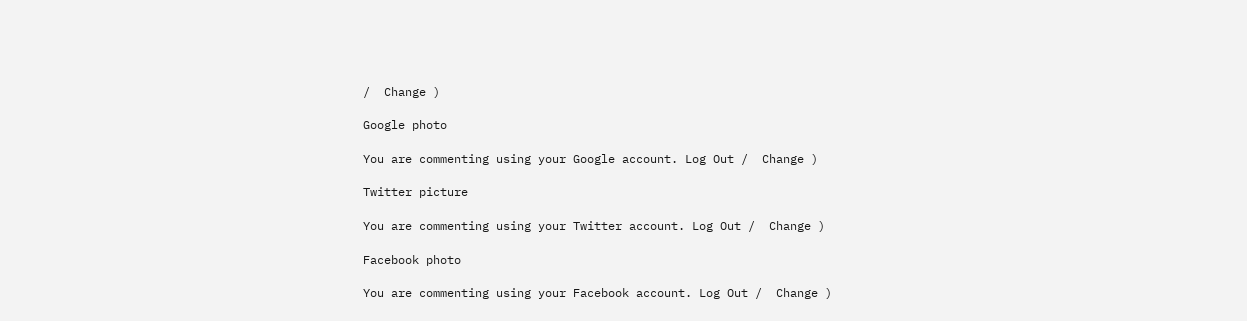/  Change )

Google photo

You are commenting using your Google account. Log Out /  Change )

Twitter picture

You are commenting using your Twitter account. Log Out /  Change )

Facebook photo

You are commenting using your Facebook account. Log Out /  Change )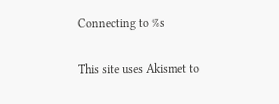Connecting to %s

This site uses Akismet to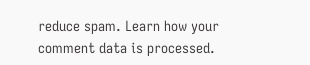reduce spam. Learn how your comment data is processed.